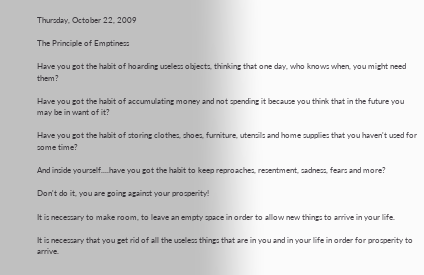Thursday, October 22, 2009

The Principle of Emptiness

Have you got the habit of hoarding useless objects, thinking that one day, who knows when, you might need them?

Have you got the habit of accumulating money and not spending it because you think that in the future you may be in want of it?

Have you got the habit of storing clothes, shoes, furniture, utensils and home supplies that you haven't used for some time?

And inside yourself....have you got the habit to keep reproaches, resentment, sadness, fears and more?

Don't do it, you are going against your prosperity!

It is necessary to make room, to leave an empty space in order to allow new things to arrive in your life.

It is necessary that you get rid of all the useless things that are in you and in your life in order for prosperity to arrive.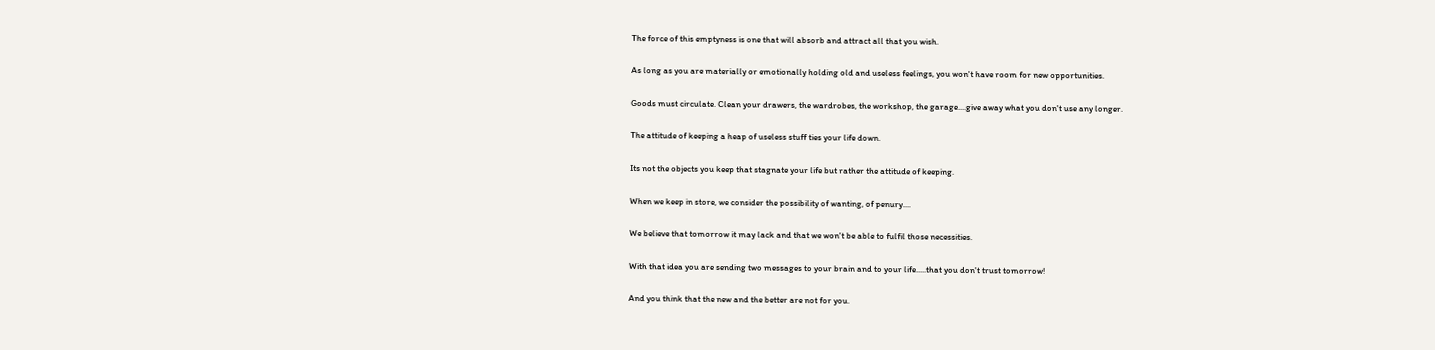The force of this emptyness is one that will absorb and attract all that you wish.

As long as you are materially or emotionally holding old and useless feelings, you won't have room for new opportunities.

Goods must circulate. Clean your drawers, the wardrobes, the workshop, the garage....give away what you don't use any longer.

The attitude of keeping a heap of useless stuff ties your life down.

Its not the objects you keep that stagnate your life but rather the attitude of keeping.

When we keep in store, we consider the possibility of wanting, of penury....

We believe that tomorrow it may lack and that we won't be able to fulfil those necessities.

With that idea you are sending two messages to your brain and to your life.....that you don't trust tomorrow!

And you think that the new and the better are not for you.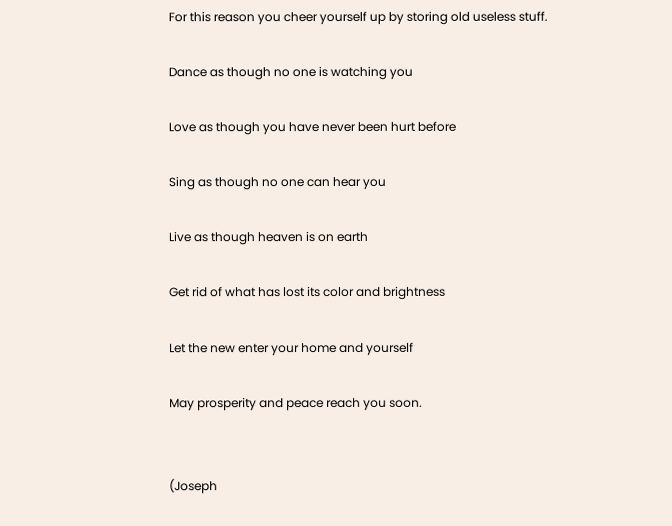For this reason you cheer yourself up by storing old useless stuff.

Dance as though no one is watching you

Love as though you have never been hurt before

Sing as though no one can hear you

Live as though heaven is on earth

Get rid of what has lost its color and brightness

Let the new enter your home and yourself

May prosperity and peace reach you soon.


(Joseph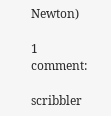Newton)

1 comment:

scribbler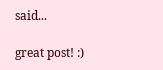said...

great post! :)